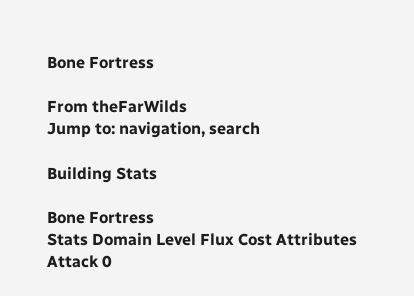Bone Fortress

From theFarWilds
Jump to: navigation, search

Building Stats

Bone Fortress
Stats Domain Level Flux Cost Attributes
Attack 0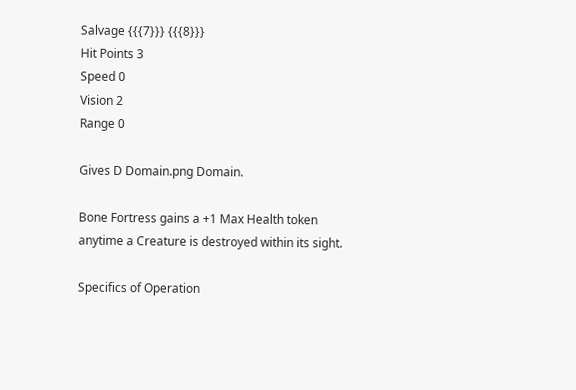Salvage {{{7}}} {{{8}}}
Hit Points 3
Speed 0
Vision 2
Range 0

Gives D Domain.png Domain.

Bone Fortress gains a +1 Max Health token anytime a Creature is destroyed within its sight.

Specifics of Operation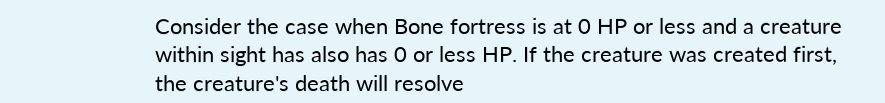Consider the case when Bone fortress is at 0 HP or less and a creature within sight has also has 0 or less HP. If the creature was created first, the creature's death will resolve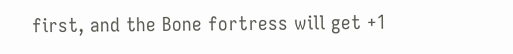first, and the Bone fortress will get +1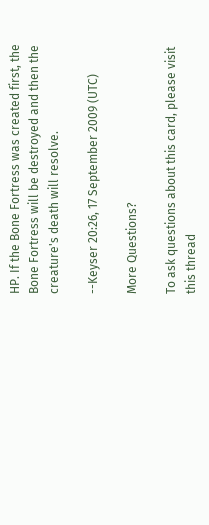HP. If the Bone Fortress was created first, the Bone Fortress will be destroyed and then the creature's death will resolve.

--Keyser 20:26, 17 September 2009 (UTC)

More Questions?

To ask questions about this card, please visit this thread